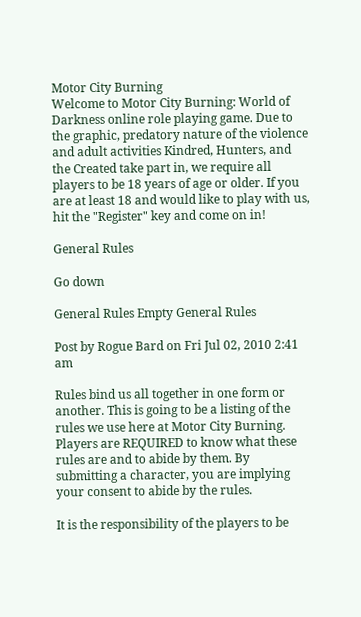Motor City Burning
Welcome to Motor City Burning: World of Darkness online role playing game. Due to the graphic, predatory nature of the violence and adult activities Kindred, Hunters, and the Created take part in, we require all players to be 18 years of age or older. If you are at least 18 and would like to play with us, hit the "Register" key and come on in!

General Rules

Go down

General Rules Empty General Rules

Post by Rogue Bard on Fri Jul 02, 2010 2:41 am

Rules bind us all together in one form or another. This is going to be a listing of the rules we use here at Motor City Burning. Players are REQUIRED to know what these rules are and to abide by them. By submitting a character, you are implying your consent to abide by the rules.

It is the responsibility of the players to be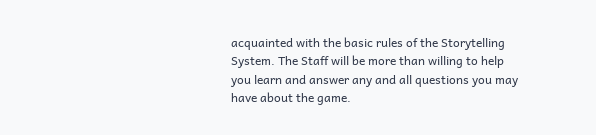acquainted with the basic rules of the Storytelling System. The Staff will be more than willing to help you learn and answer any and all questions you may have about the game.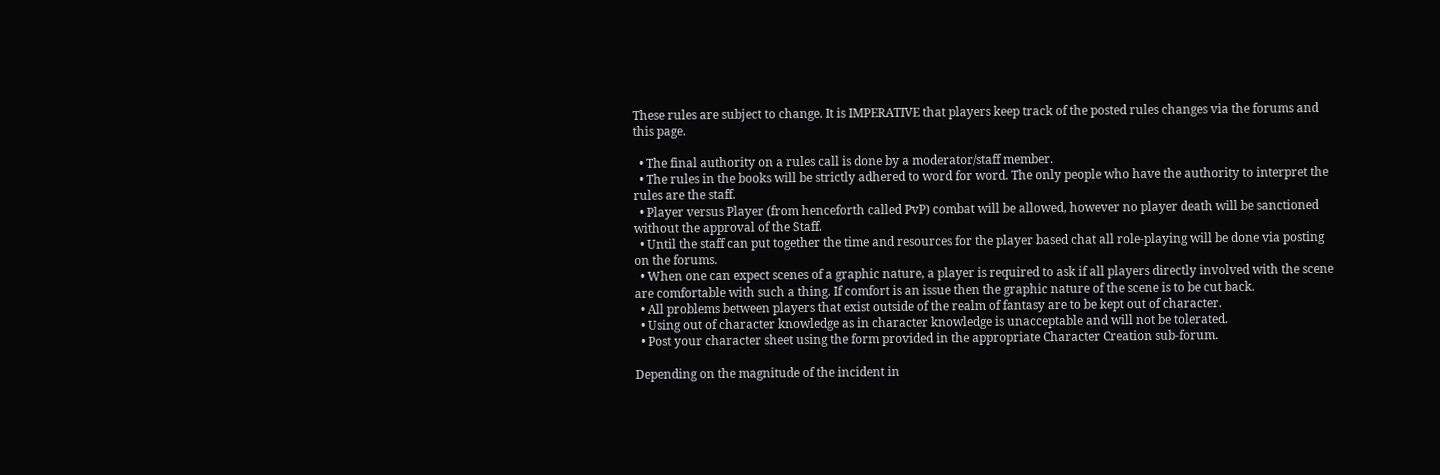These rules are subject to change. It is IMPERATIVE that players keep track of the posted rules changes via the forums and this page.

  • The final authority on a rules call is done by a moderator/staff member.
  • The rules in the books will be strictly adhered to word for word. The only people who have the authority to interpret the rules are the staff.
  • Player versus Player (from henceforth called PvP) combat will be allowed, however no player death will be sanctioned without the approval of the Staff.
  • Until the staff can put together the time and resources for the player based chat all role-playing will be done via posting on the forums.
  • When one can expect scenes of a graphic nature, a player is required to ask if all players directly involved with the scene are comfortable with such a thing. If comfort is an issue then the graphic nature of the scene is to be cut back.
  • All problems between players that exist outside of the realm of fantasy are to be kept out of character.
  • Using out of character knowledge as in character knowledge is unacceptable and will not be tolerated.
  • Post your character sheet using the form provided in the appropriate Character Creation sub-forum.

Depending on the magnitude of the incident in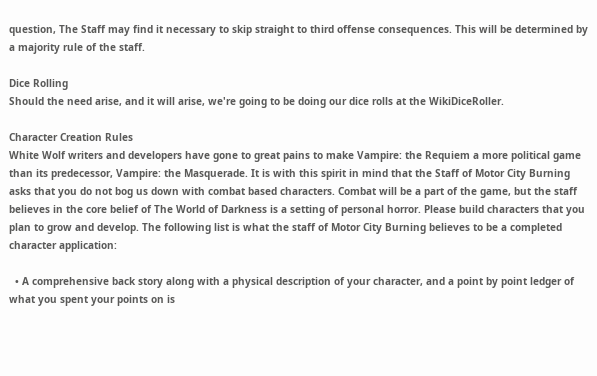question, The Staff may find it necessary to skip straight to third offense consequences. This will be determined by a majority rule of the staff.

Dice Rolling
Should the need arise, and it will arise, we're going to be doing our dice rolls at the WikiDiceRoller.

Character Creation Rules
White Wolf writers and developers have gone to great pains to make Vampire: the Requiem a more political game than its predecessor, Vampire: the Masquerade. It is with this spirit in mind that the Staff of Motor City Burning asks that you do not bog us down with combat based characters. Combat will be a part of the game, but the staff believes in the core belief of The World of Darkness is a setting of personal horror. Please build characters that you plan to grow and develop. The following list is what the staff of Motor City Burning believes to be a completed character application:

  • A comprehensive back story along with a physical description of your character, and a point by point ledger of what you spent your points on is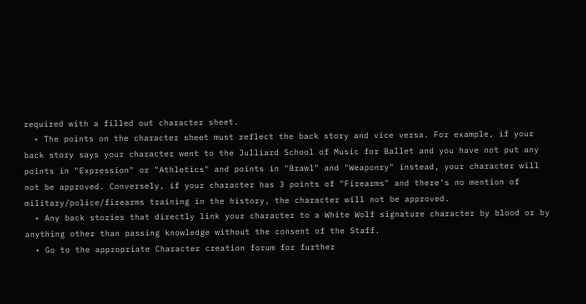required with a filled out character sheet.
  • The points on the character sheet must reflect the back story and vice versa. For example, if your back story says your character went to the Julliard School of Music for Ballet and you have not put any points in "Expression" or "Athletics" and points in "Brawl" and "Weaponry" instead, your character will not be approved. Conversely, if your character has 3 points of "Firearms" and there's no mention of military/police/firearms training in the history, the character will not be approved.
  • Any back stories that directly link your character to a White Wolf signature character by blood or by anything other than passing knowledge without the consent of the Staff.
  • Go to the appropriate Character creation forum for further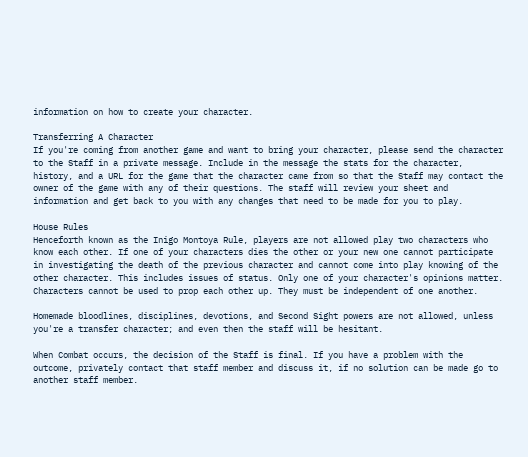information on how to create your character.

Transferring A Character
If you're coming from another game and want to bring your character, please send the character to the Staff in a private message. Include in the message the stats for the character, history, and a URL for the game that the character came from so that the Staff may contact the owner of the game with any of their questions. The staff will review your sheet and information and get back to you with any changes that need to be made for you to play.

House Rules
Henceforth known as the Inigo Montoya Rule, players are not allowed play two characters who know each other. If one of your characters dies the other or your new one cannot participate in investigating the death of the previous character and cannot come into play knowing of the other character. This includes issues of status. Only one of your character's opinions matter. Characters cannot be used to prop each other up. They must be independent of one another.

Homemade bloodlines, disciplines, devotions, and Second Sight powers are not allowed, unless you're a transfer character; and even then the staff will be hesitant.

When Combat occurs, the decision of the Staff is final. If you have a problem with the outcome, privately contact that staff member and discuss it, if no solution can be made go to another staff member.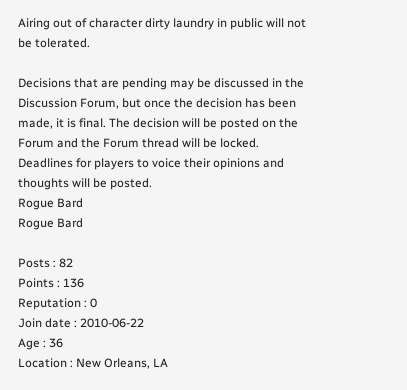Airing out of character dirty laundry in public will not be tolerated.

Decisions that are pending may be discussed in the Discussion Forum, but once the decision has been made, it is final. The decision will be posted on the Forum and the Forum thread will be locked. Deadlines for players to voice their opinions and thoughts will be posted.
Rogue Bard
Rogue Bard

Posts : 82
Points : 136
Reputation : 0
Join date : 2010-06-22
Age : 36
Location : New Orleans, LA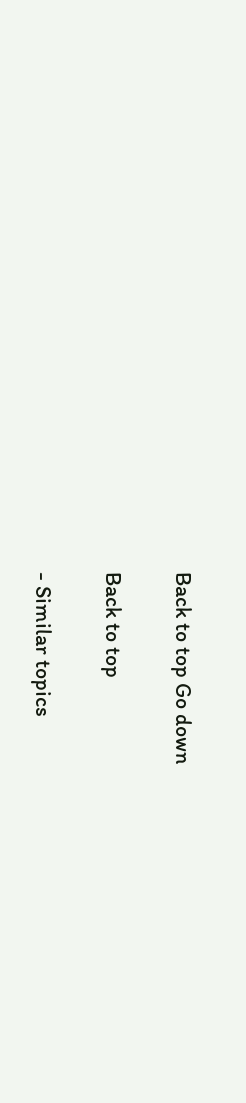Back to top Go down

Back to top

- Similar topics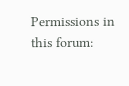Permissions in this forum: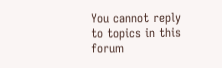You cannot reply to topics in this forum